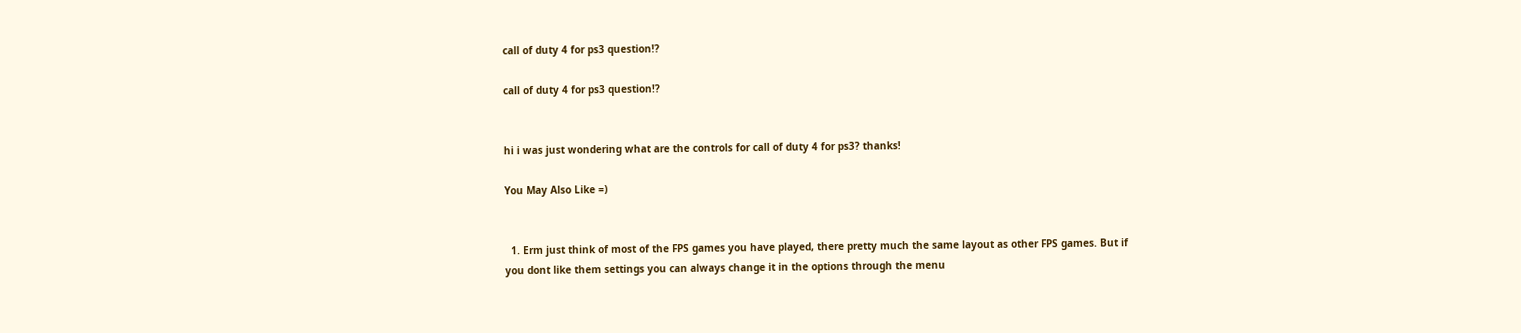call of duty 4 for ps3 question!?

call of duty 4 for ps3 question!?


hi i was just wondering what are the controls for call of duty 4 for ps3? thanks!

You May Also Like =)


  1. Erm just think of most of the FPS games you have played, there pretty much the same layout as other FPS games. But if you dont like them settings you can always change it in the options through the menu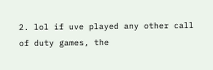2. lol if uve played any other call of duty games, the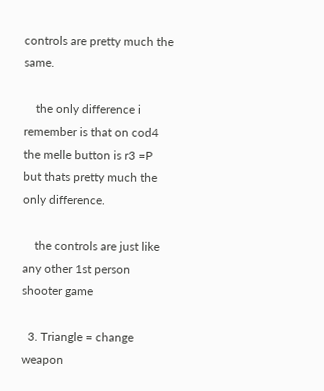controls are pretty much the same.

    the only difference i remember is that on cod4 the melle button is r3 =P but thats pretty much the only difference.

    the controls are just like any other 1st person shooter game

  3. Triangle = change weapon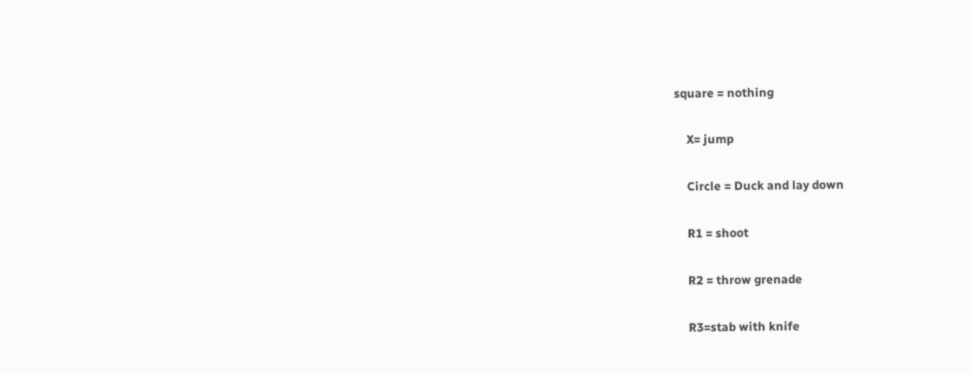square = nothing

    X= jump

    Circle = Duck and lay down

    R1 = shoot

    R2 = throw grenade

    R3=stab with knife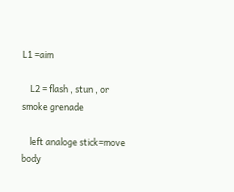L1 =aim

    L2 = flash , stun , or smoke grenade

    left analoge stick=move body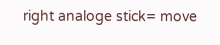right analoge stick= move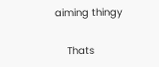aiming thingy

    Thats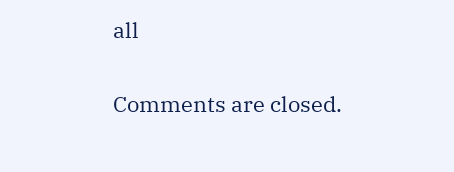all

Comments are closed.